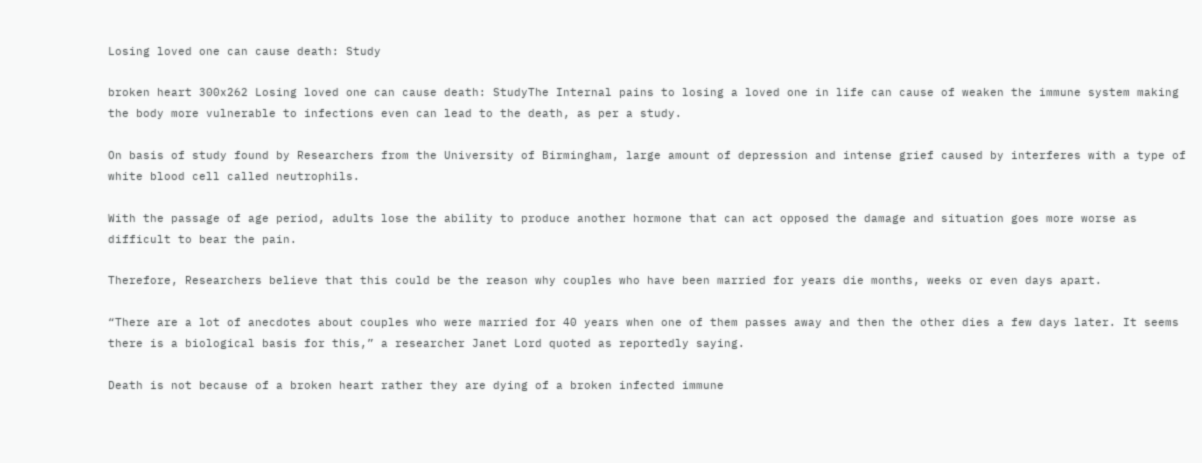Losing loved one can cause death: Study

broken heart 300x262 Losing loved one can cause death: StudyThe Internal pains to losing a loved one in life can cause of weaken the immune system making the body more vulnerable to infections even can lead to the death, as per a study.

On basis of study found by Researchers from the University of Birmingham, large amount of depression and intense grief caused by interferes with a type of white blood cell called neutrophils.

With the passage of age period, adults lose the ability to produce another hormone that can act opposed the damage and situation goes more worse as difficult to bear the pain.

Therefore, Researchers believe that this could be the reason why couples who have been married for years die months, weeks or even days apart.

“There are a lot of anecdotes about couples who were married for 40 years when one of them passes away and then the other dies a few days later. It seems there is a biological basis for this,” a researcher Janet Lord quoted as reportedly saying.

Death is not because of a broken heart rather they are dying of a broken infected immune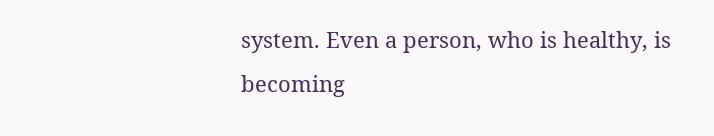system. Even a person, who is healthy, is becoming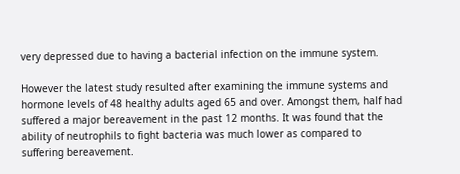very depressed due to having a bacterial infection on the immune system.

However the latest study resulted after examining the immune systems and hormone levels of 48 healthy adults aged 65 and over. Amongst them, half had suffered a major bereavement in the past 12 months. It was found that the ability of neutrophils to fight bacteria was much lower as compared to suffering bereavement.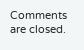Comments are closed.